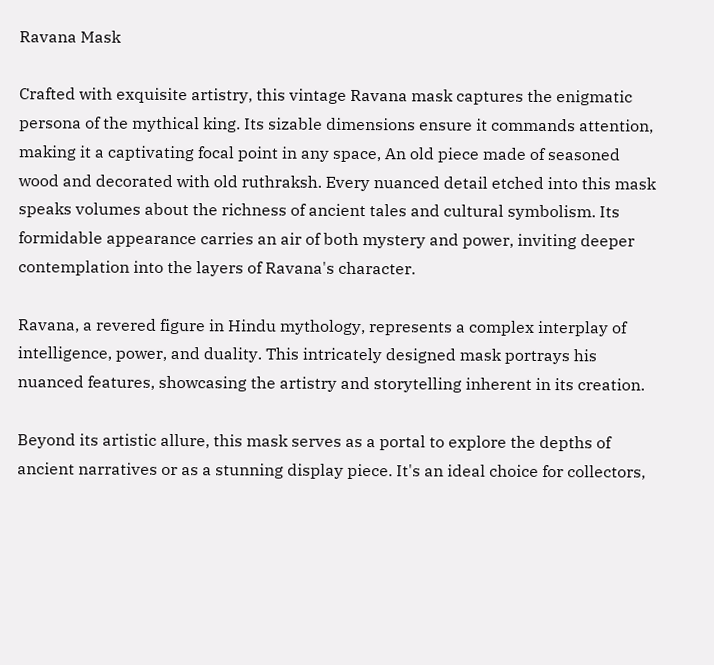Ravana Mask

Crafted with exquisite artistry, this vintage Ravana mask captures the enigmatic persona of the mythical king. Its sizable dimensions ensure it commands attention, making it a captivating focal point in any space, An old piece made of seasoned wood and decorated with old ruthraksh. Every nuanced detail etched into this mask speaks volumes about the richness of ancient tales and cultural symbolism. Its formidable appearance carries an air of both mystery and power, inviting deeper contemplation into the layers of Ravana's character.

Ravana, a revered figure in Hindu mythology, represents a complex interplay of intelligence, power, and duality. This intricately designed mask portrays his nuanced features, showcasing the artistry and storytelling inherent in its creation.

Beyond its artistic allure, this mask serves as a portal to explore the depths of ancient narratives or as a stunning display piece. It's an ideal choice for collectors,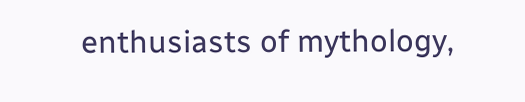enthusiasts of mythology,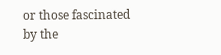or those fascinated by the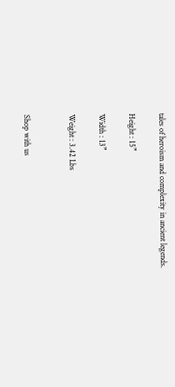tales of heroism and complexity in ancient legends.

Height : 15”

Width : 13”

Weight : 3.42 Lbs


Shop with us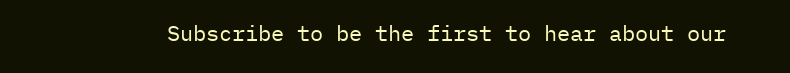Subscribe to be the first to hear about our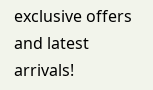exclusive offers and latest arrivals!